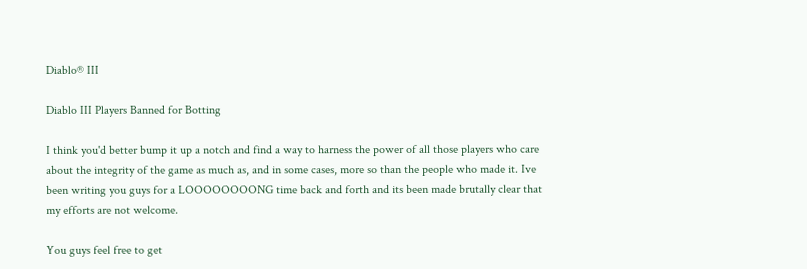Diablo® III

Diablo III Players Banned for Botting

I think you'd better bump it up a notch and find a way to harness the power of all those players who care about the integrity of the game as much as, and in some cases, more so than the people who made it. Ive been writing you guys for a LOOOOOOOONG time back and forth and its been made brutally clear that my efforts are not welcome.

You guys feel free to get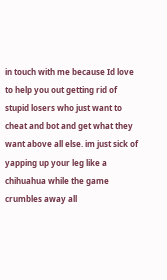in touch with me because Id love to help you out getting rid of stupid losers who just want to cheat and bot and get what they want above all else. im just sick of yapping up your leg like a chihuahua while the game crumbles away all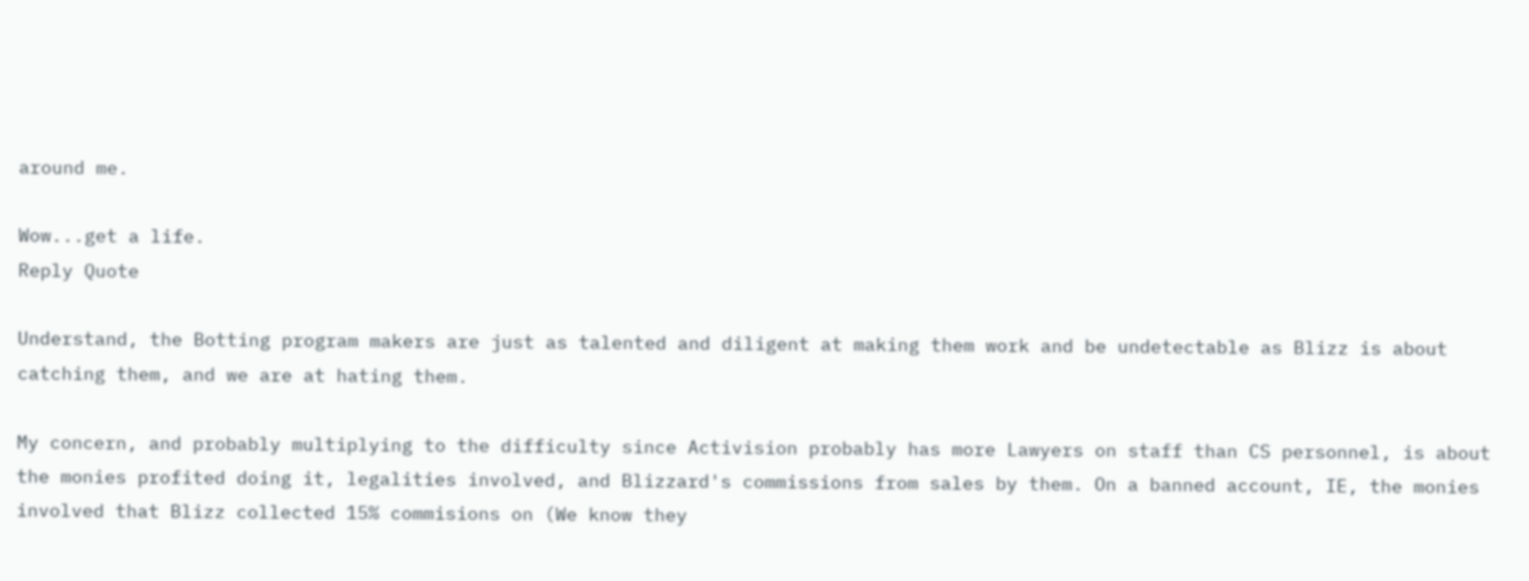around me.

Wow...get a life.
Reply Quote

Understand, the Botting program makers are just as talented and diligent at making them work and be undetectable as Blizz is about catching them, and we are at hating them.

My concern, and probably multiplying to the difficulty since Activision probably has more Lawyers on staff than CS personnel, is about the monies profited doing it, legalities involved, and Blizzard's commissions from sales by them. On a banned account, IE, the monies involved that Blizz collected 15% commisions on (We know they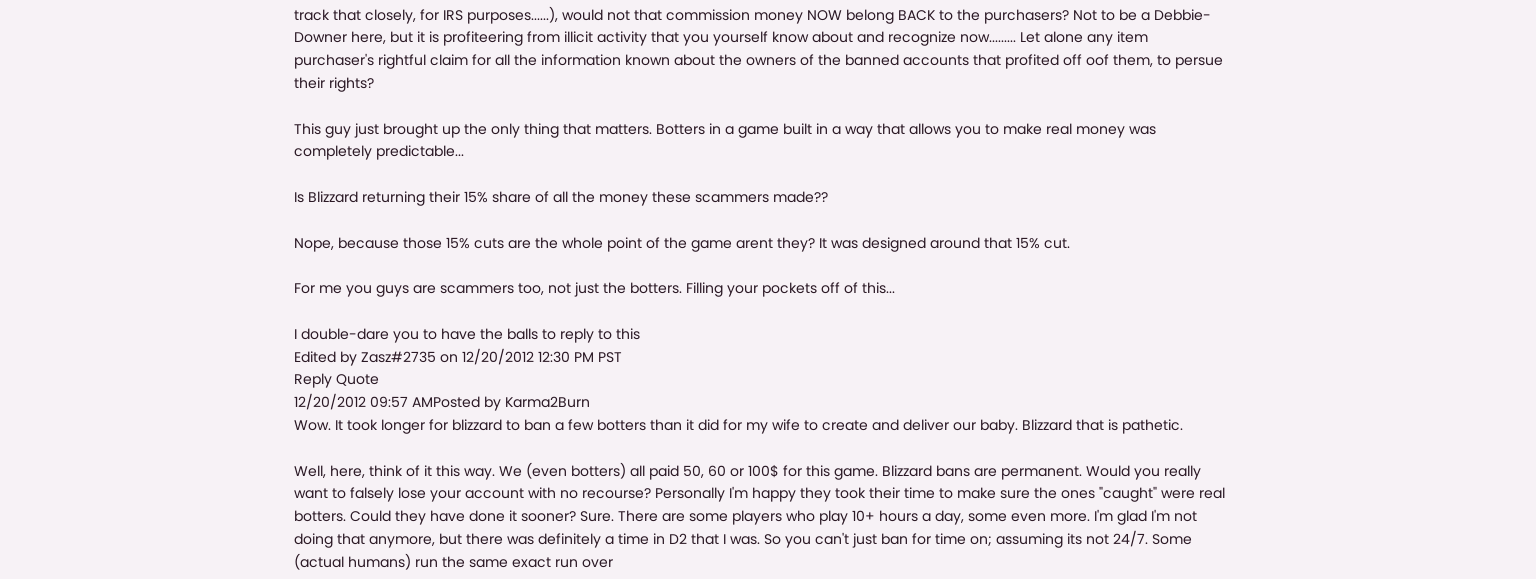track that closely, for IRS purposes......), would not that commission money NOW belong BACK to the purchasers? Not to be a Debbie-Downer here, but it is profiteering from illicit activity that you yourself know about and recognize now......... Let alone any item purchaser's rightful claim for all the information known about the owners of the banned accounts that profited off oof them, to persue their rights?

This guy just brought up the only thing that matters. Botters in a game built in a way that allows you to make real money was completely predictable...

Is Blizzard returning their 15% share of all the money these scammers made??

Nope, because those 15% cuts are the whole point of the game arent they? It was designed around that 15% cut.

For me you guys are scammers too, not just the botters. Filling your pockets off of this...

I double-dare you to have the balls to reply to this
Edited by Zasz#2735 on 12/20/2012 12:30 PM PST
Reply Quote
12/20/2012 09:57 AMPosted by Karma2Burn
Wow. It took longer for blizzard to ban a few botters than it did for my wife to create and deliver our baby. Blizzard that is pathetic.

Well, here, think of it this way. We (even botters) all paid 50, 60 or 100$ for this game. Blizzard bans are permanent. Would you really want to falsely lose your account with no recourse? Personally I'm happy they took their time to make sure the ones "caught" were real botters. Could they have done it sooner? Sure. There are some players who play 10+ hours a day, some even more. I'm glad I'm not doing that anymore, but there was definitely a time in D2 that I was. So you can't just ban for time on; assuming its not 24/7. Some (actual humans) run the same exact run over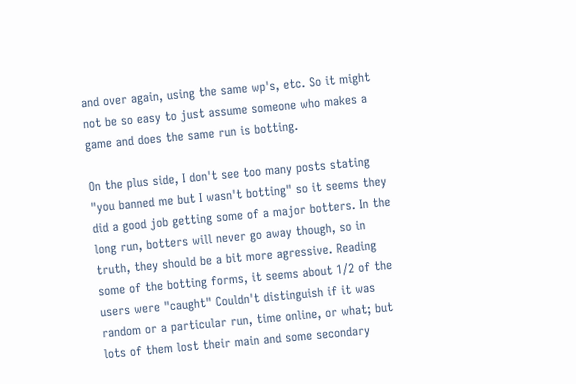and over again, using the same wp's, etc. So it might not be so easy to just assume someone who makes a game and does the same run is botting.

On the plus side, I don't see too many posts stating "you banned me but I wasn't botting" so it seems they did a good job getting some of a major botters. In the long run, botters will never go away though, so in truth, they should be a bit more agressive. Reading some of the botting forms, it seems about 1/2 of the users were "caught" Couldn't distinguish if it was random or a particular run, time online, or what; but lots of them lost their main and some secondary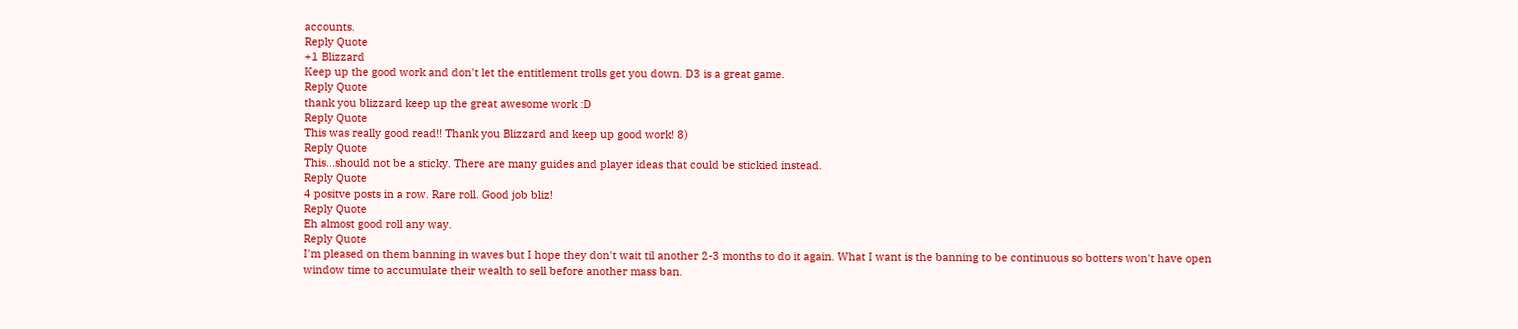accounts.
Reply Quote
+1 Blizzard
Keep up the good work and don't let the entitlement trolls get you down. D3 is a great game.
Reply Quote
thank you blizzard keep up the great awesome work :D
Reply Quote
This was really good read!! Thank you Blizzard and keep up good work! 8)
Reply Quote
This...should not be a sticky. There are many guides and player ideas that could be stickied instead.
Reply Quote
4 positve posts in a row. Rare roll. Good job bliz!
Reply Quote
Eh almost good roll any way.
Reply Quote
I'm pleased on them banning in waves but I hope they don't wait til another 2-3 months to do it again. What I want is the banning to be continuous so botters won't have open window time to accumulate their wealth to sell before another mass ban.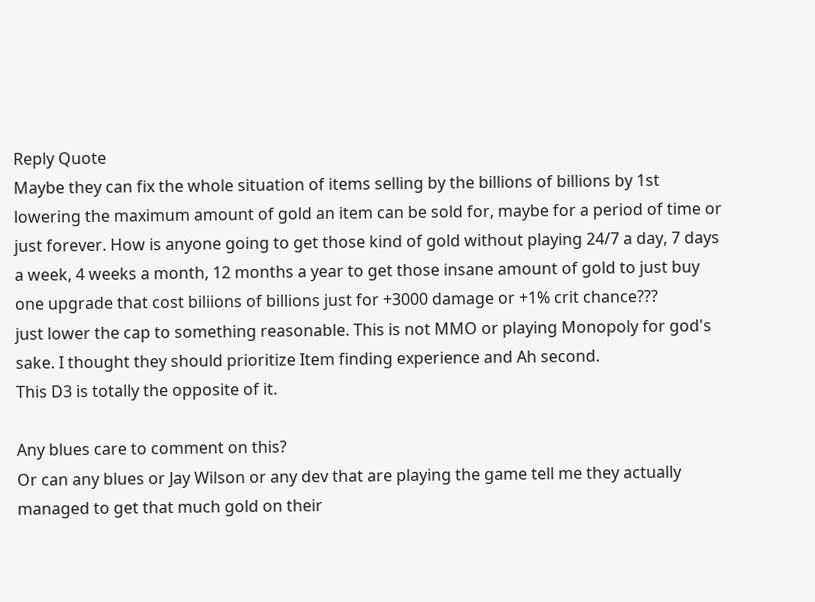Reply Quote
Maybe they can fix the whole situation of items selling by the billions of billions by 1st lowering the maximum amount of gold an item can be sold for, maybe for a period of time or just forever. How is anyone going to get those kind of gold without playing 24/7 a day, 7 days a week, 4 weeks a month, 12 months a year to get those insane amount of gold to just buy one upgrade that cost biliions of billions just for +3000 damage or +1% crit chance???
just lower the cap to something reasonable. This is not MMO or playing Monopoly for god's sake. I thought they should prioritize Item finding experience and Ah second.
This D3 is totally the opposite of it.

Any blues care to comment on this?
Or can any blues or Jay Wilson or any dev that are playing the game tell me they actually managed to get that much gold on their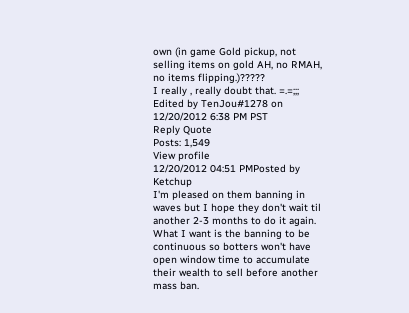own (in game Gold pickup, not selling items on gold AH, no RMAH, no items flipping.)?????
I really , really doubt that. =.=;;;
Edited by TenJou#1278 on 12/20/2012 6:38 PM PST
Reply Quote
Posts: 1,549
View profile
12/20/2012 04:51 PMPosted by Ketchup
I'm pleased on them banning in waves but I hope they don't wait til another 2-3 months to do it again. What I want is the banning to be continuous so botters won't have open window time to accumulate their wealth to sell before another mass ban.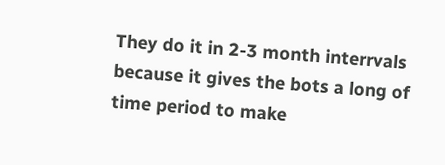They do it in 2-3 month interrvals because it gives the bots a long of time period to make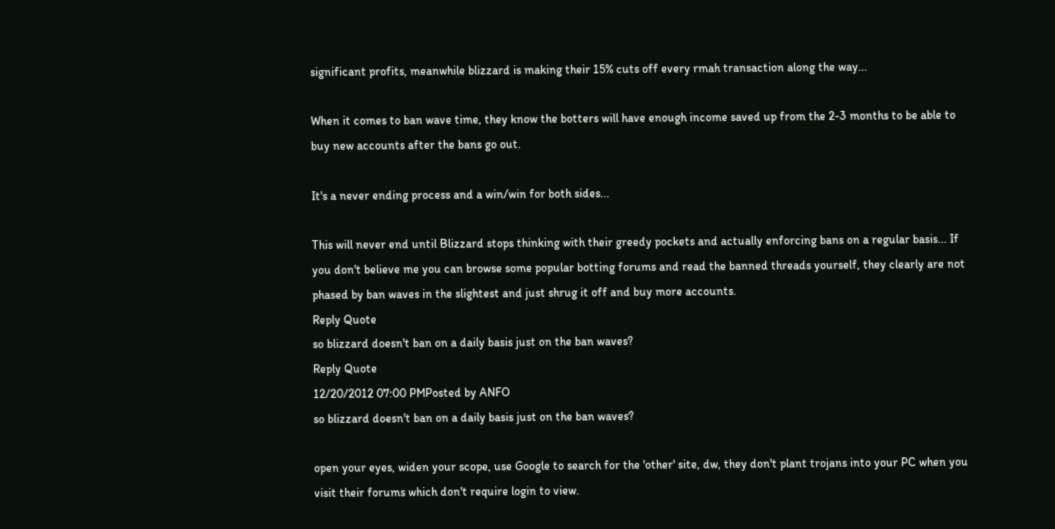significant profits, meanwhile blizzard is making their 15% cuts off every rmah transaction along the way...

When it comes to ban wave time, they know the botters will have enough income saved up from the 2-3 months to be able to buy new accounts after the bans go out.

It's a never ending process and a win/win for both sides...

This will never end until Blizzard stops thinking with their greedy pockets and actually enforcing bans on a regular basis... If you don't believe me you can browse some popular botting forums and read the banned threads yourself, they clearly are not phased by ban waves in the slightest and just shrug it off and buy more accounts.
Reply Quote
so blizzard doesn't ban on a daily basis just on the ban waves?
Reply Quote
12/20/2012 07:00 PMPosted by ANFO
so blizzard doesn't ban on a daily basis just on the ban waves?

open your eyes, widen your scope, use Google to search for the 'other' site, dw, they don't plant trojans into your PC when you visit their forums which don't require login to view.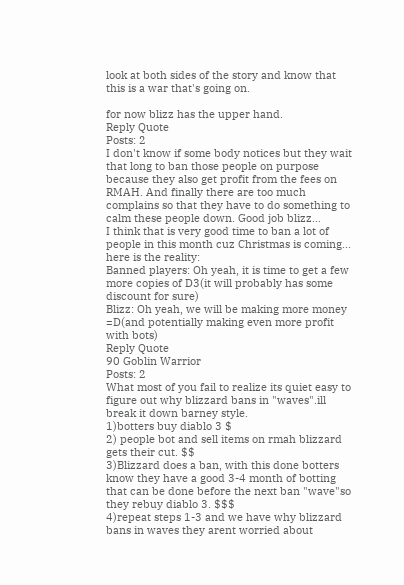look at both sides of the story and know that this is a war that's going on.

for now blizz has the upper hand.
Reply Quote
Posts: 2
I don't know if some body notices but they wait that long to ban those people on purpose because they also get profit from the fees on RMAH. And finally there are too much complains so that they have to do something to calm these people down. Good job blizz...
I think that is very good time to ban a lot of people in this month cuz Christmas is coming...
here is the reality:
Banned players: Oh yeah, it is time to get a few more copies of D3(it will probably has some discount for sure)
Blizz: Oh yeah, we will be making more money =D(and potentially making even more profit with bots)
Reply Quote
90 Goblin Warrior
Posts: 2
What most of you fail to realize its quiet easy to figure out why blizzard bans in "waves".ill break it down barney style.
1)botters buy diablo 3 $
2) people bot and sell items on rmah blizzard gets their cut. $$
3)Blizzard does a ban, with this done botters know they have a good 3-4 month of botting that can be done before the next ban "wave"so they rebuy diablo 3. $$$
4)repeat steps 1-3 and we have why blizzard bans in waves they arent worried about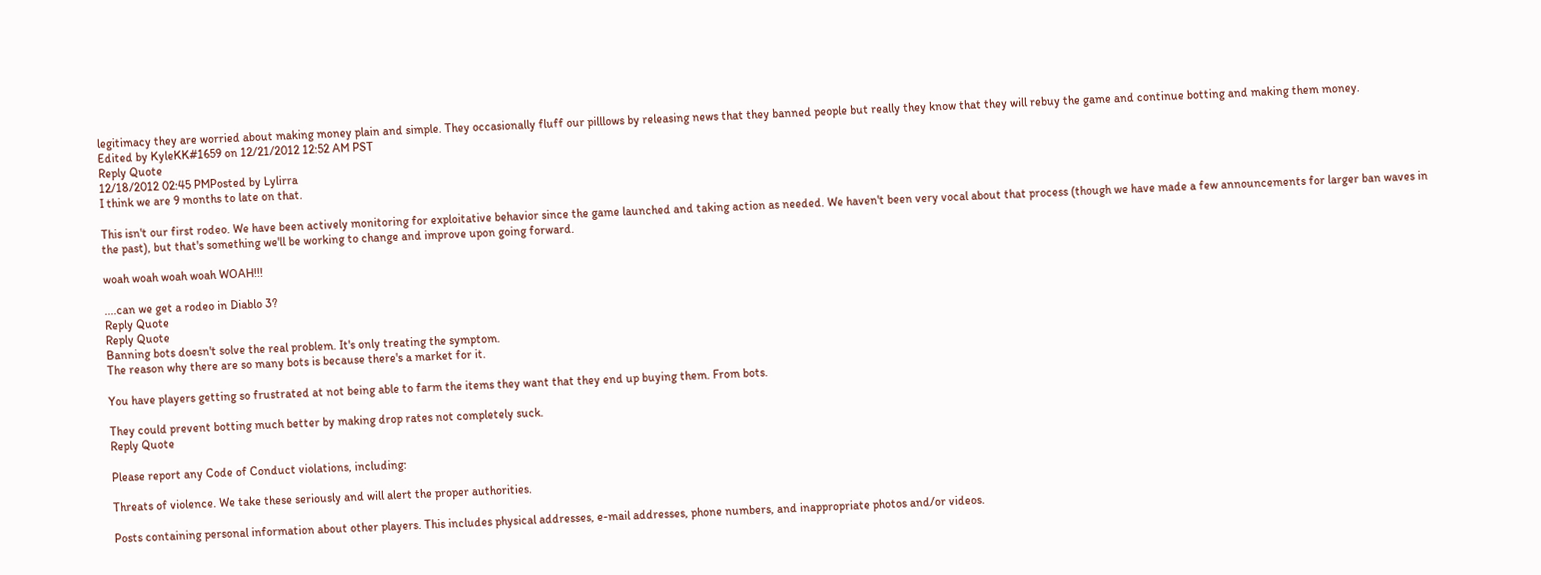legitimacy they are worried about making money plain and simple. They occasionally fluff our pilllows by releasing news that they banned people but really they know that they will rebuy the game and continue botting and making them money.
Edited by KyleKK#1659 on 12/21/2012 12:52 AM PST
Reply Quote
12/18/2012 02:45 PMPosted by Lylirra
I think we are 9 months to late on that.

This isn't our first rodeo. We have been actively monitoring for exploitative behavior since the game launched and taking action as needed. We haven't been very vocal about that process (though we have made a few announcements for larger ban waves in the past), but that's something we'll be working to change and improve upon going forward.

woah woah woah woah WOAH!!!

....can we get a rodeo in Diablo 3?
Reply Quote
Reply Quote
Banning bots doesn't solve the real problem. It's only treating the symptom.
The reason why there are so many bots is because there's a market for it.

You have players getting so frustrated at not being able to farm the items they want that they end up buying them. From bots.

They could prevent botting much better by making drop rates not completely suck.
Reply Quote

Please report any Code of Conduct violations, including:

Threats of violence. We take these seriously and will alert the proper authorities.

Posts containing personal information about other players. This includes physical addresses, e-mail addresses, phone numbers, and inappropriate photos and/or videos.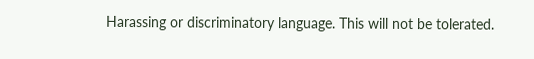Harassing or discriminatory language. This will not be tolerated.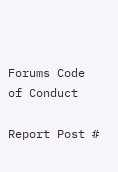Forums Code of Conduct

Report Post #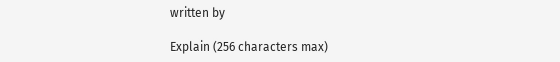written by

Explain (256 characters max)